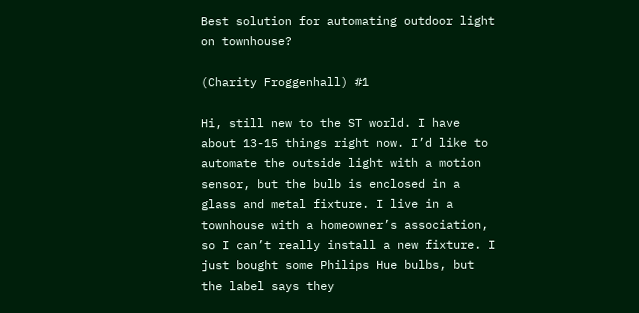Best solution for automating outdoor light on townhouse?

(Charity Froggenhall) #1

Hi, still new to the ST world. I have about 13-15 things right now. I’d like to automate the outside light with a motion sensor, but the bulb is enclosed in a glass and metal fixture. I live in a townhouse with a homeowner’s association, so I can’t really install a new fixture. I just bought some Philips Hue bulbs, but the label says they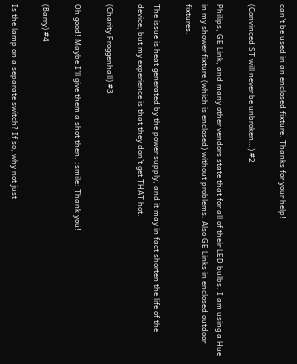can’t be used in an enclosed fixture. Thanks for your help!

(Convinced ST will never be unbroken…) #2

Philips, GE Link, and many other vendors state that for all of their LED bulbs. I am using a Hue in my shower fixture (which is enclosed) without problems. Also GE Links in enclosed outdoor fixtures.

The issue is heat generated by the power supply, and it may in fact shorten the life of the device, but my experience is that they don’t get THAT hot.

(Charity Froggenhall) #3

Oh good! Maybe I’ll give them a shot then. :smile: Thank you!

(Barry) #4

Is the lamp on a separate switch? If so, why not just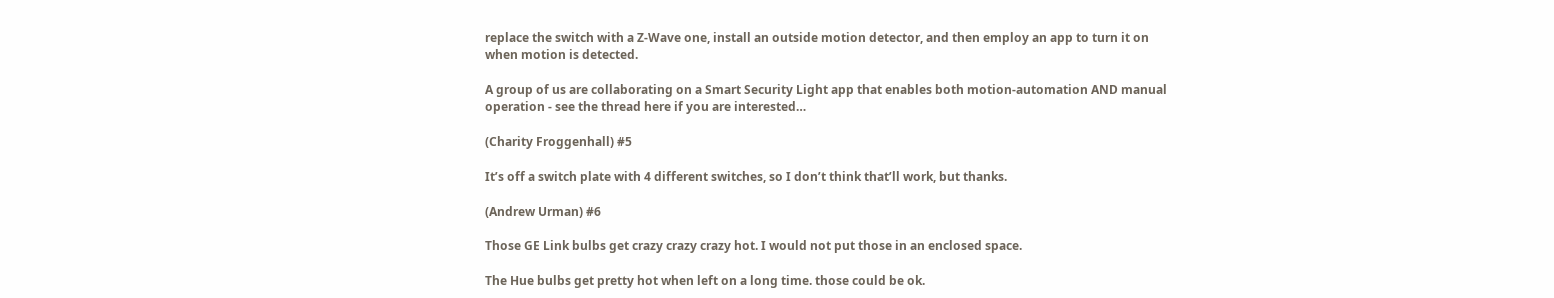replace the switch with a Z-Wave one, install an outside motion detector, and then employ an app to turn it on when motion is detected.

A group of us are collaborating on a Smart Security Light app that enables both motion-automation AND manual operation - see the thread here if you are interested…

(Charity Froggenhall) #5

It’s off a switch plate with 4 different switches, so I don’t think that’ll work, but thanks.

(Andrew Urman) #6

Those GE Link bulbs get crazy crazy crazy hot. I would not put those in an enclosed space.

The Hue bulbs get pretty hot when left on a long time. those could be ok.